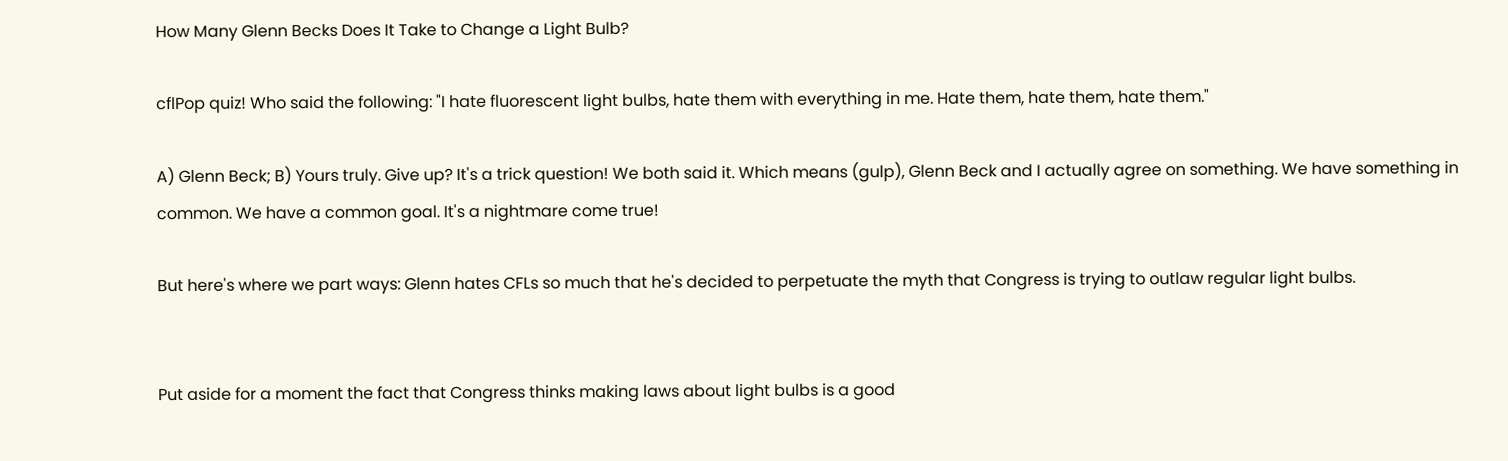How Many Glenn Becks Does It Take to Change a Light Bulb?

cflPop quiz! Who said the following: "I hate fluorescent light bulbs, hate them with everything in me. Hate them, hate them, hate them."

A) Glenn Beck; B) Yours truly. Give up? It's a trick question! We both said it. Which means (gulp), Glenn Beck and I actually agree on something. We have something in common. We have a common goal. It's a nightmare come true!

But here's where we part ways: Glenn hates CFLs so much that he's decided to perpetuate the myth that Congress is trying to outlaw regular light bulbs.


Put aside for a moment the fact that Congress thinks making laws about light bulbs is a good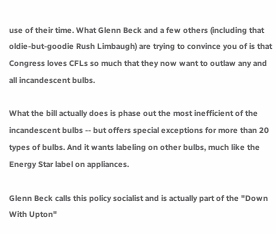use of their time. What Glenn Beck and a few others (including that oldie-but-goodie Rush Limbaugh) are trying to convince you of is that Congress loves CFLs so much that they now want to outlaw any and all incandescent bulbs.

What the bill actually does is phase out the most inefficient of the incandescent bulbs -- but offers special exceptions for more than 20 types of bulbs. And it wants labeling on other bulbs, much like the Energy Star label on appliances.

Glenn Beck calls this policy socialist and is actually part of the "Down With Upton"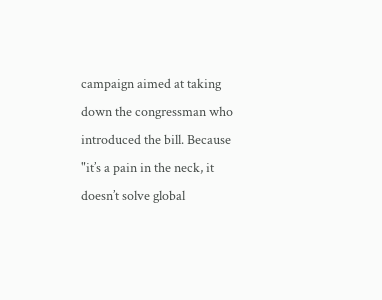campaign aimed at taking down the congressman who introduced the bill. Because "it’s a pain in the neck, it doesn’t solve global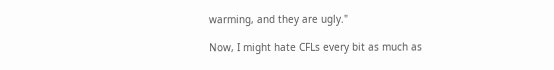warming, and they are ugly."

Now, I might hate CFLs every bit as much as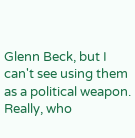Glenn Beck, but I can't see using them as a political weapon. Really, who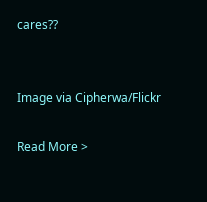cares??


Image via Cipherwa/Flickr

Read More >